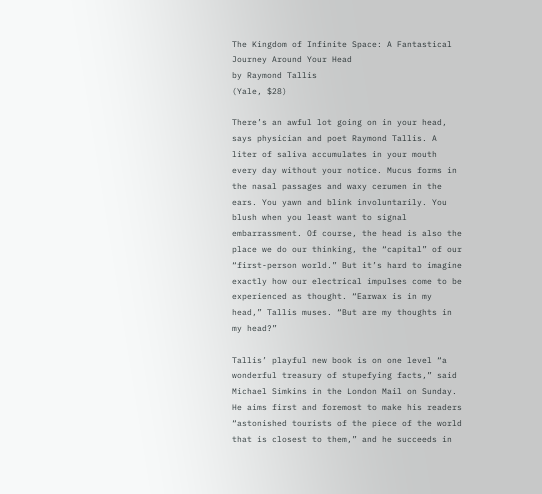The Kingdom of Infinite Space: A Fantastical Journey Around Your Head
by Raymond Tallis
(Yale, $28)

There’s an awful lot going on in your head, says physician and poet Raymond Tallis. A liter of saliva accumulates in your mouth every day without your notice. Mucus forms in the nasal passages and waxy cerumen in the ears. You yawn and blink involuntarily. You blush when you least want to signal embarrassment. Of course, the head is also the place we do our thinking, the “capital” of our “first-person world.” But it’s hard to imagine exactly how our electrical impulses come to be experienced as thought. “Earwax is in my head,” Tallis muses. “But are my thoughts in my head?”

Tallis’ playful new book is on one level “a wonderful treasury of stupefying facts,” said Michael Simkins in the London Mail on Sunday. He aims first and foremost to make his readers “astonished tourists of the piece of the world that is closest to them,” and he succeeds in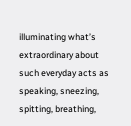illuminating what’s extraordinary about such everyday acts as speaking, sneezing, spitting, breathing,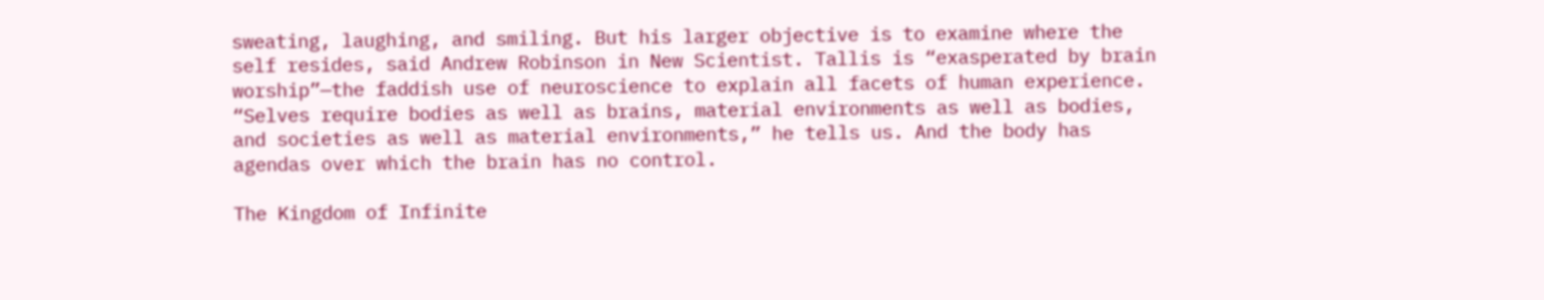sweating, laughing, and smiling. But his larger objective is to examine where the self resides, said Andrew Robinson in New Scientist. Tallis is “exasperated by brain worship”—the faddish use of neuroscience to explain all facets of human experience. “Selves require bodies as well as brains, material environments as well as bodies, and societies as well as material environments,” he tells us. And the body has agendas over which the brain has no control.

The Kingdom of Infinite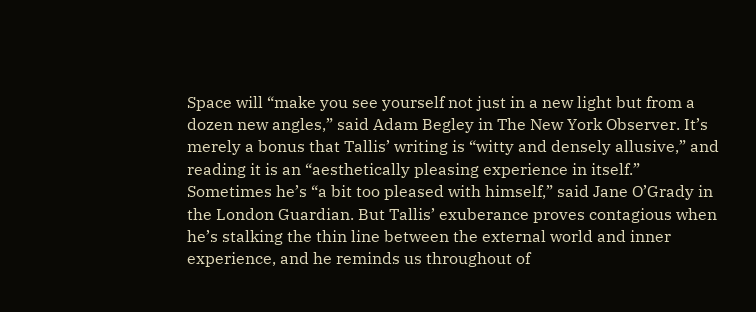Space will “make you see yourself not just in a new light but from a dozen new angles,” said Adam Begley in The New York Observer. It’s merely a bonus that Tallis’ writing is “witty and densely allusive,” and reading it is an “aesthetically pleasing experience in itself.” Sometimes he’s “a bit too pleased with himself,” said Jane O’Grady in the London Guardian. But Tallis’ exuberance proves contagious when he’s stalking the thin line between the external world and inner experience, and he reminds us throughout of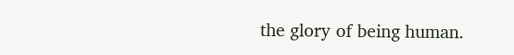the glory of being human.